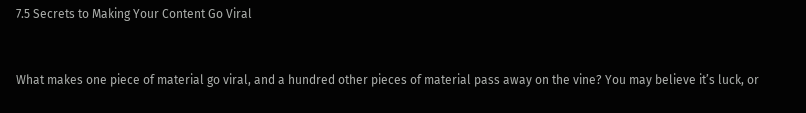7.5 Secrets to Making Your Content Go Viral


What makes one piece of material go viral, and a hundred other pieces of material pass away on the vine? You may believe it’s luck, or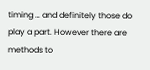timing … and definitely those do play a part. However there are methods to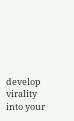develop virality into your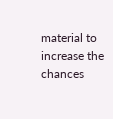material to increase the chances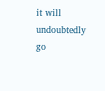it will undoubtedly go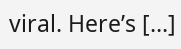viral. Here’s […]